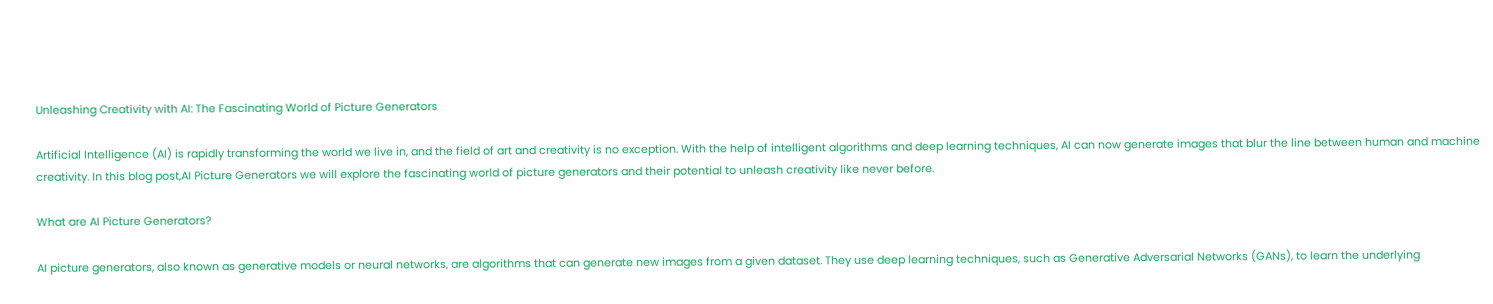Unleashing Creativity with AI: The Fascinating World of Picture Generators

Artificial Intelligence (AI) is rapidly transforming the world we live in, and the field of art and creativity is no exception. With the help of intelligent algorithms and deep learning techniques, AI can now generate images that blur the line between human and machine creativity. In this blog post,AI Picture Generators we will explore the fascinating world of picture generators and their potential to unleash creativity like never before.

What are AI Picture Generators?

AI picture generators, also known as generative models or neural networks, are algorithms that can generate new images from a given dataset. They use deep learning techniques, such as Generative Adversarial Networks (GANs), to learn the underlying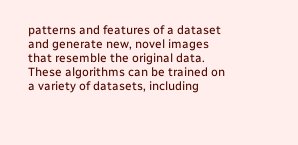patterns and features of a dataset and generate new, novel images that resemble the original data. These algorithms can be trained on a variety of datasets, including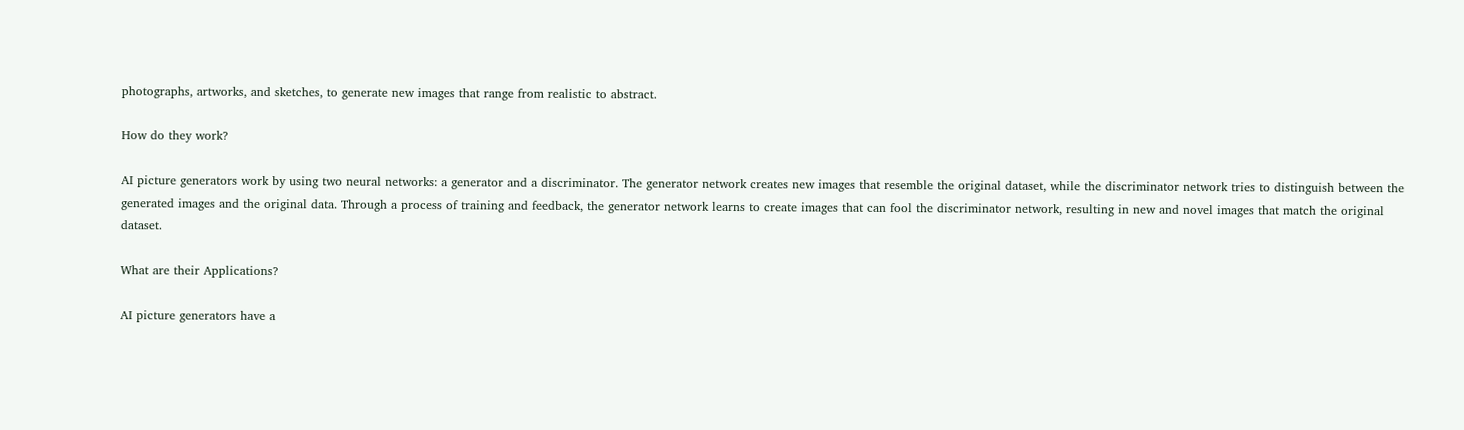photographs, artworks, and sketches, to generate new images that range from realistic to abstract.

How do they work?

AI picture generators work by using two neural networks: a generator and a discriminator. The generator network creates new images that resemble the original dataset, while the discriminator network tries to distinguish between the generated images and the original data. Through a process of training and feedback, the generator network learns to create images that can fool the discriminator network, resulting in new and novel images that match the original dataset.

What are their Applications?

AI picture generators have a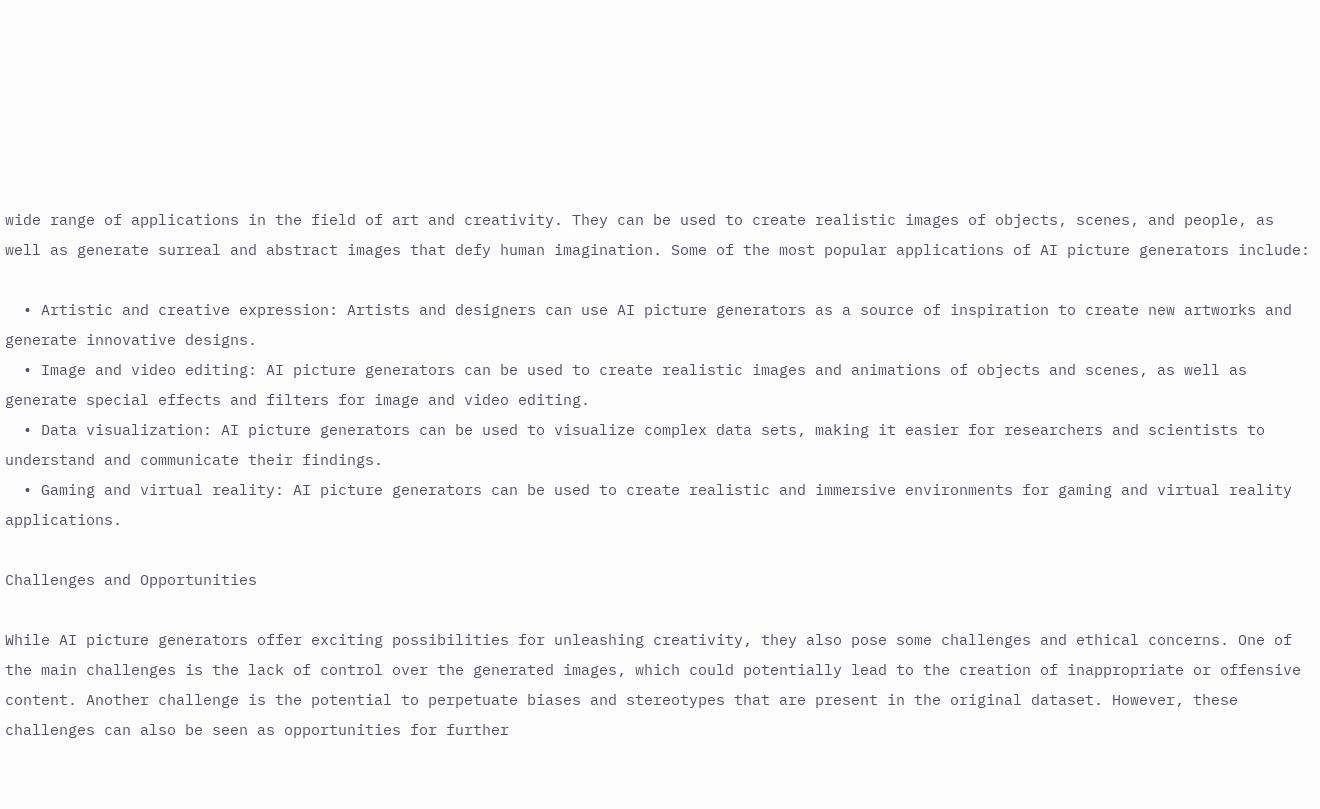wide range of applications in the field of art and creativity. They can be used to create realistic images of objects, scenes, and people, as well as generate surreal and abstract images that defy human imagination. Some of the most popular applications of AI picture generators include:

  • Artistic and creative expression: Artists and designers can use AI picture generators as a source of inspiration to create new artworks and generate innovative designs.
  • Image and video editing: AI picture generators can be used to create realistic images and animations of objects and scenes, as well as generate special effects and filters for image and video editing.
  • Data visualization: AI picture generators can be used to visualize complex data sets, making it easier for researchers and scientists to understand and communicate their findings.
  • Gaming and virtual reality: AI picture generators can be used to create realistic and immersive environments for gaming and virtual reality applications.

Challenges and Opportunities

While AI picture generators offer exciting possibilities for unleashing creativity, they also pose some challenges and ethical concerns. One of the main challenges is the lack of control over the generated images, which could potentially lead to the creation of inappropriate or offensive content. Another challenge is the potential to perpetuate biases and stereotypes that are present in the original dataset. However, these challenges can also be seen as opportunities for further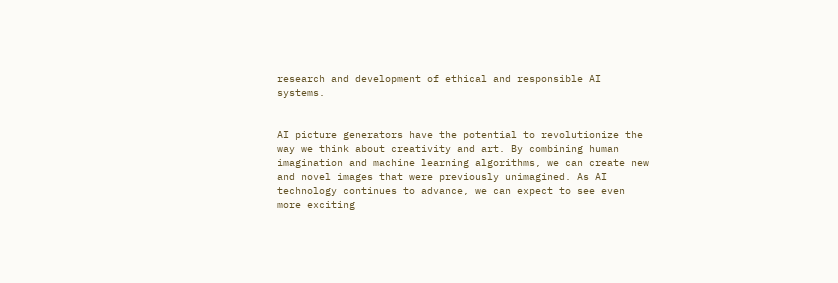research and development of ethical and responsible AI systems.


AI picture generators have the potential to revolutionize the way we think about creativity and art. By combining human imagination and machine learning algorithms, we can create new and novel images that were previously unimagined. As AI technology continues to advance, we can expect to see even more exciting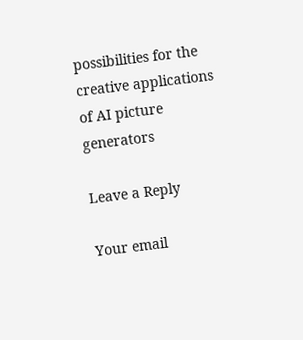possibilities for the creative applications of AI picture generators

Leave a Reply

Your email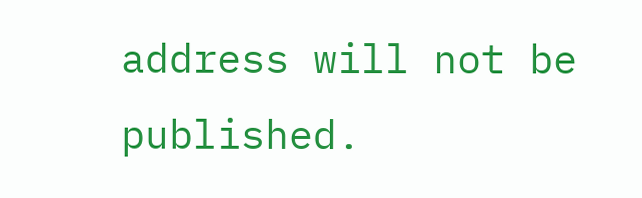address will not be published.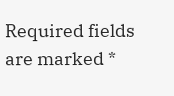Required fields are marked *